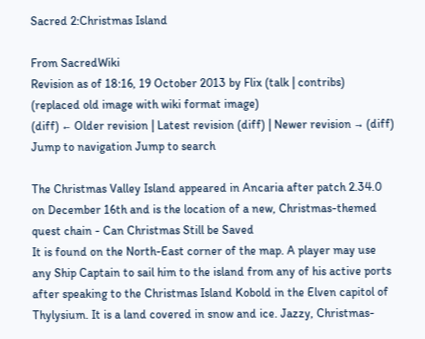Sacred 2:Christmas Island

From SacredWiki
Revision as of 18:16, 19 October 2013 by Flix (talk | contribs) (replaced old image with wiki format image)
(diff) ← Older revision | Latest revision (diff) | Newer revision → (diff)
Jump to navigation Jump to search

The Christmas Valley Island appeared in Ancaria after patch 2.34.0 on December 16th and is the location of a new, Christmas-themed quest chain - Can Christmas Still be Saved
It is found on the North-East corner of the map. A player may use any Ship Captain to sail him to the island from any of his active ports after speaking to the Christmas Island Kobold in the Elven capitol of Thylysium. It is a land covered in snow and ice. Jazzy, Christmas-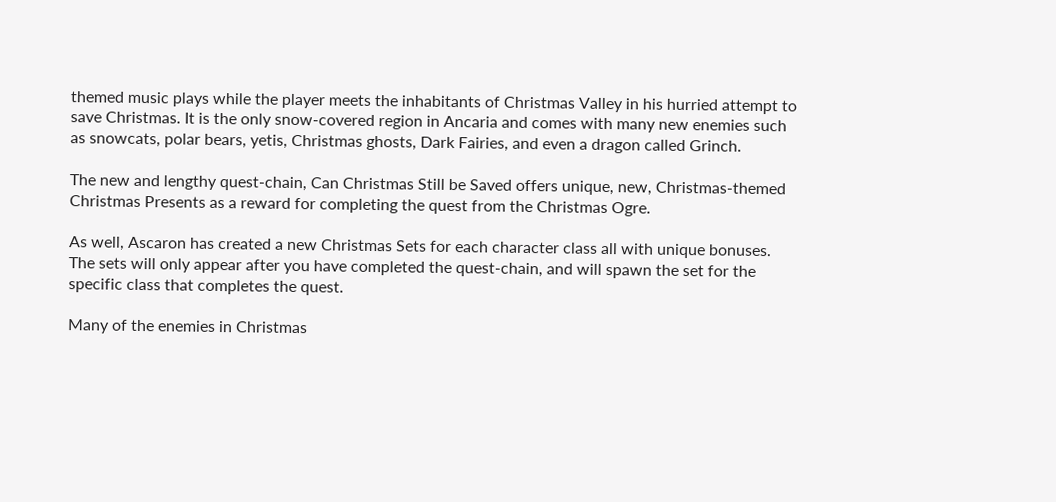themed music plays while the player meets the inhabitants of Christmas Valley in his hurried attempt to save Christmas. It is the only snow-covered region in Ancaria and comes with many new enemies such as snowcats, polar bears, yetis, Christmas ghosts, Dark Fairies, and even a dragon called Grinch.

The new and lengthy quest-chain, Can Christmas Still be Saved offers unique, new, Christmas-themed Christmas Presents as a reward for completing the quest from the Christmas Ogre.

As well, Ascaron has created a new Christmas Sets for each character class all with unique bonuses. The sets will only appear after you have completed the quest-chain, and will spawn the set for the specific class that completes the quest.

Many of the enemies in Christmas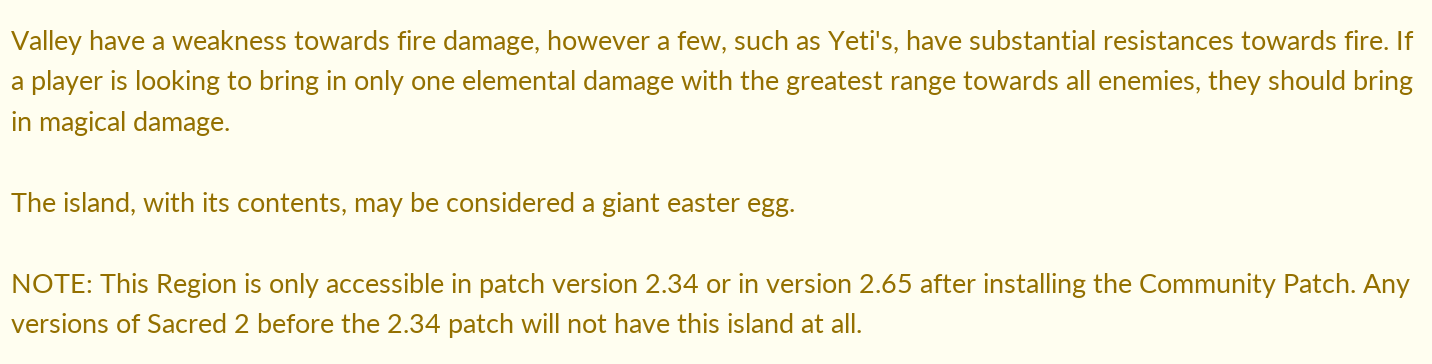Valley have a weakness towards fire damage, however a few, such as Yeti's, have substantial resistances towards fire. If a player is looking to bring in only one elemental damage with the greatest range towards all enemies, they should bring in magical damage.

The island, with its contents, may be considered a giant easter egg.

NOTE: This Region is only accessible in patch version 2.34 or in version 2.65 after installing the Community Patch. Any versions of Sacred 2 before the 2.34 patch will not have this island at all.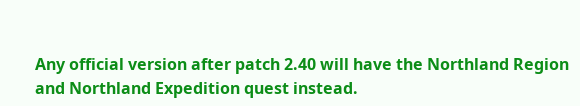Any official version after patch 2.40 will have the Northland Region and Northland Expedition quest instead.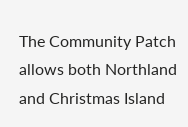The Community Patch allows both Northland and Christmas Island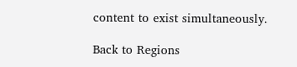content to exist simultaneously.

Back to Regions